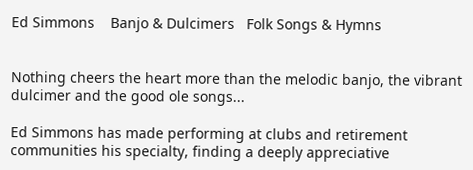Ed Simmons    Banjo & Dulcimers   Folk Songs & Hymns


Nothing cheers the heart more than the melodic banjo, the vibrant dulcimer and the good ole songs...

Ed Simmons has made performing at clubs and retirement communities his specialty, finding a deeply appreciative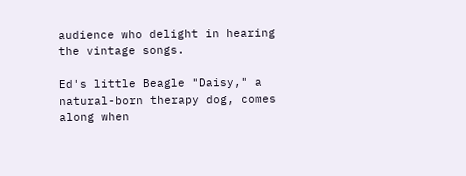audience who delight in hearing the vintage songs.

Ed's little Beagle "Daisy," a natural-born therapy dog, comes along when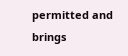permitted and brings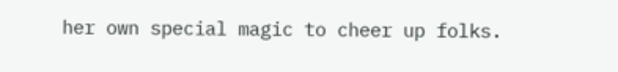her own special magic to cheer up folks.